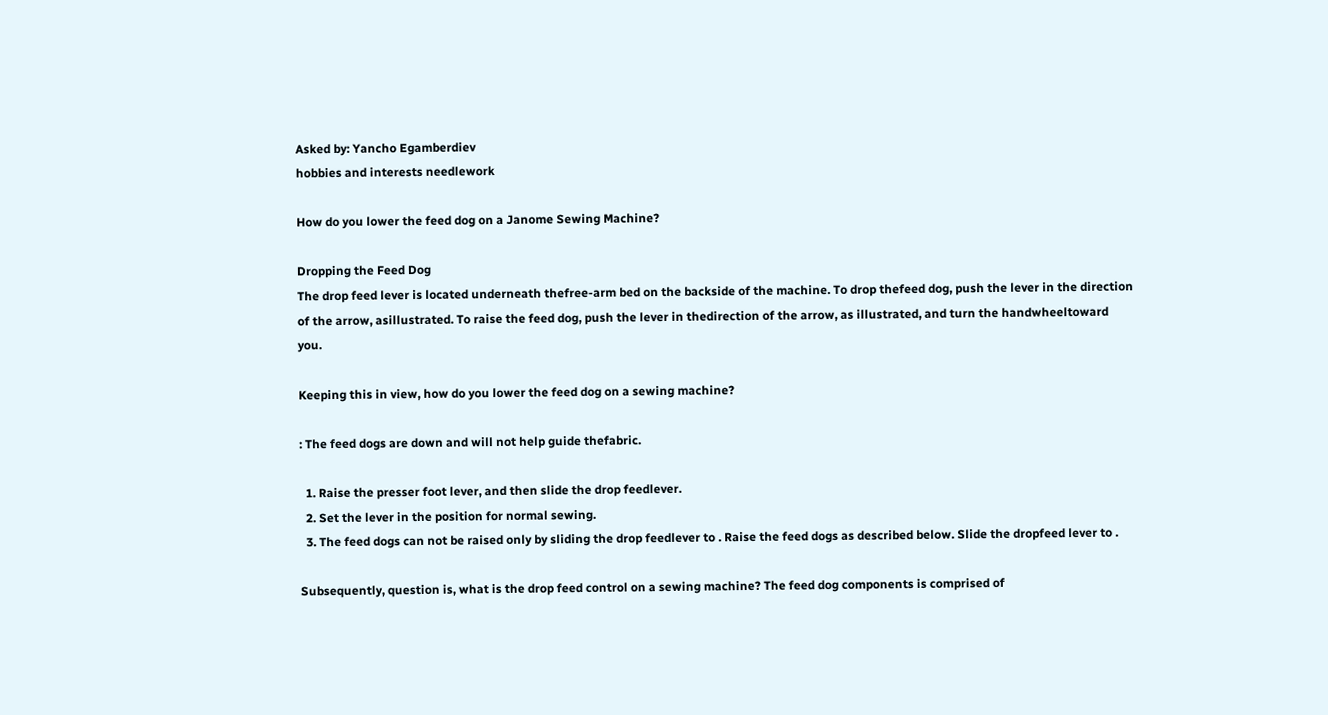Asked by: Yancho Egamberdiev
hobbies and interests needlework

How do you lower the feed dog on a Janome Sewing Machine?

Dropping the Feed Dog
The drop feed lever is located underneath thefree-arm bed on the backside of the machine. To drop thefeed dog, push the lever in the direction of the arrow, asillustrated. To raise the feed dog, push the lever in thedirection of the arrow, as illustrated, and turn the handwheeltoward you.

Keeping this in view, how do you lower the feed dog on a sewing machine?

: The feed dogs are down and will not help guide thefabric.

  1. Raise the presser foot lever, and then slide the drop feedlever.
  2. Set the lever in the position for normal sewing.
  3. The feed dogs can not be raised only by sliding the drop feedlever to . Raise the feed dogs as described below. Slide the dropfeed lever to .

Subsequently, question is, what is the drop feed control on a sewing machine? The feed dog components is comprised of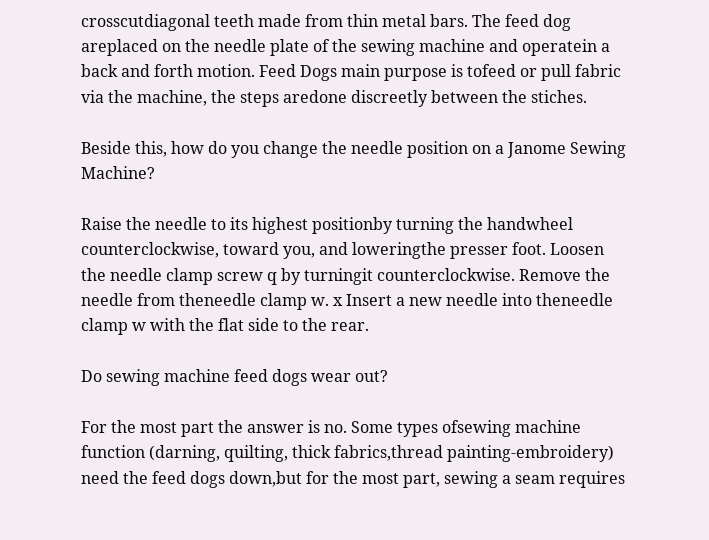crosscutdiagonal teeth made from thin metal bars. The feed dog areplaced on the needle plate of the sewing machine and operatein a back and forth motion. Feed Dogs main purpose is tofeed or pull fabric via the machine, the steps aredone discreetly between the stiches.

Beside this, how do you change the needle position on a Janome Sewing Machine?

Raise the needle to its highest positionby turning the handwheel counterclockwise, toward you, and loweringthe presser foot. Loosen the needle clamp screw q by turningit counterclockwise. Remove the needle from theneedle clamp w. x Insert a new needle into theneedle clamp w with the flat side to the rear.

Do sewing machine feed dogs wear out?

For the most part the answer is no. Some types ofsewing machine function (darning, quilting, thick fabrics,thread painting-embroidery) need the feed dogs down,but for the most part, sewing a seam requires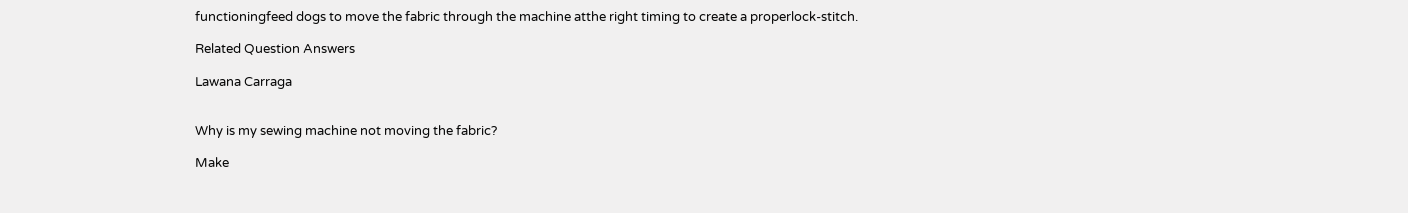functioningfeed dogs to move the fabric through the machine atthe right timing to create a properlock-stitch.

Related Question Answers

Lawana Carraga


Why is my sewing machine not moving the fabric?

Make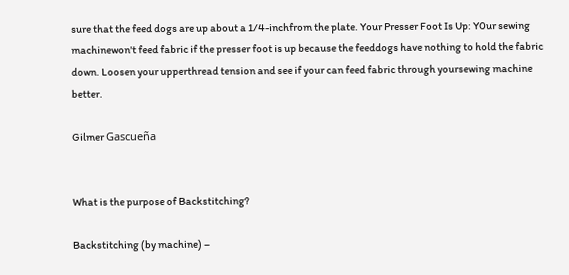sure that the feed dogs are up about a 1/4-inchfrom the plate. Your Presser Foot Is Up: Y0ur sewing machinewon't feed fabric if the presser foot is up because the feeddogs have nothing to hold the fabric down. Loosen your upperthread tension and see if your can feed fabric through yoursewing machine better.

Gilmer Gascueña


What is the purpose of Backstitching?

Backstitching (by machine) –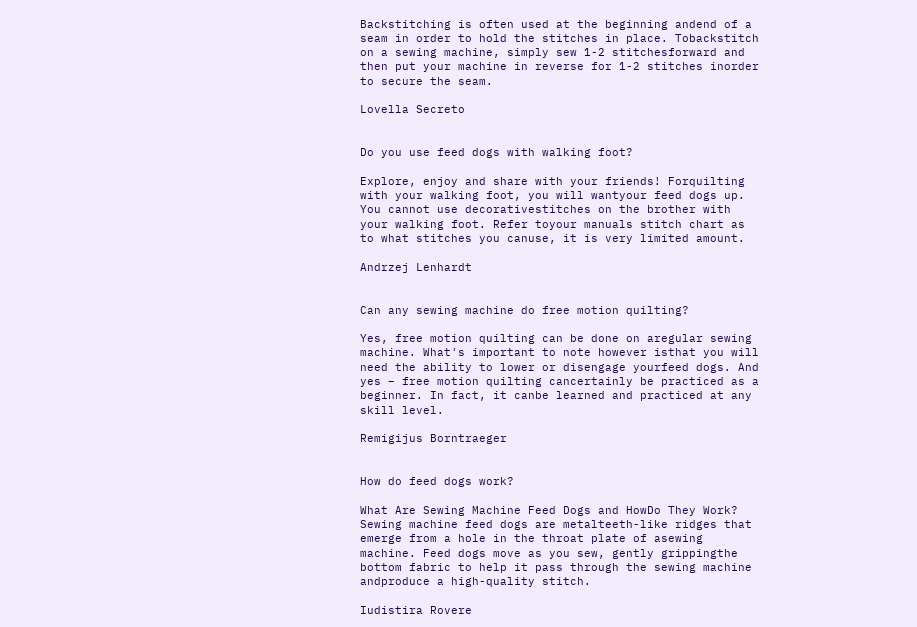Backstitching is often used at the beginning andend of a seam in order to hold the stitches in place. Tobackstitch on a sewing machine, simply sew 1-2 stitchesforward and then put your machine in reverse for 1-2 stitches inorder to secure the seam.

Lovella Secreto


Do you use feed dogs with walking foot?

Explore, enjoy and share with your friends! Forquilting with your walking foot, you will wantyour feed dogs up. You cannot use decorativestitches on the brother with your walking foot. Refer toyour manuals stitch chart as to what stitches you canuse, it is very limited amount.

Andrzej Lenhardt


Can any sewing machine do free motion quilting?

Yes, free motion quilting can be done on aregular sewing machine. What's important to note however isthat you will need the ability to lower or disengage yourfeed dogs. And yes – free motion quilting cancertainly be practiced as a beginner. In fact, it canbe learned and practiced at any skill level.

Remigijus Borntraeger


How do feed dogs work?

What Are Sewing Machine Feed Dogs and HowDo They Work? Sewing machine feed dogs are metalteeth-like ridges that emerge from a hole in the throat plate of asewing machine. Feed dogs move as you sew, gently grippingthe bottom fabric to help it pass through the sewing machine andproduce a high-quality stitch.

Iudistira Rovere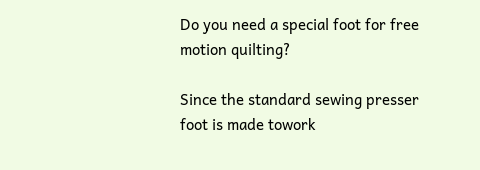Do you need a special foot for free motion quilting?

Since the standard sewing presser foot is made towork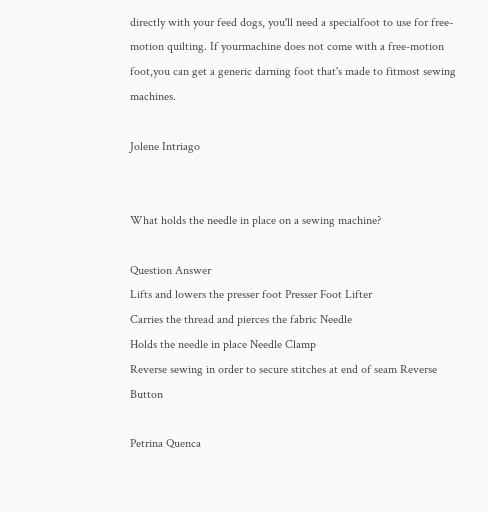directly with your feed dogs, you'll need a specialfoot to use for free-motion quilting. If yourmachine does not come with a free-motion foot,you can get a generic darning foot that's made to fitmost sewing machines.

Jolene Intriago


What holds the needle in place on a sewing machine?

Question Answer
Lifts and lowers the presser foot Presser Foot Lifter
Carries the thread and pierces the fabric Needle
Holds the needle in place Needle Clamp
Reverse sewing in order to secure stitches at end of seam Reverse Button

Petrina Quenca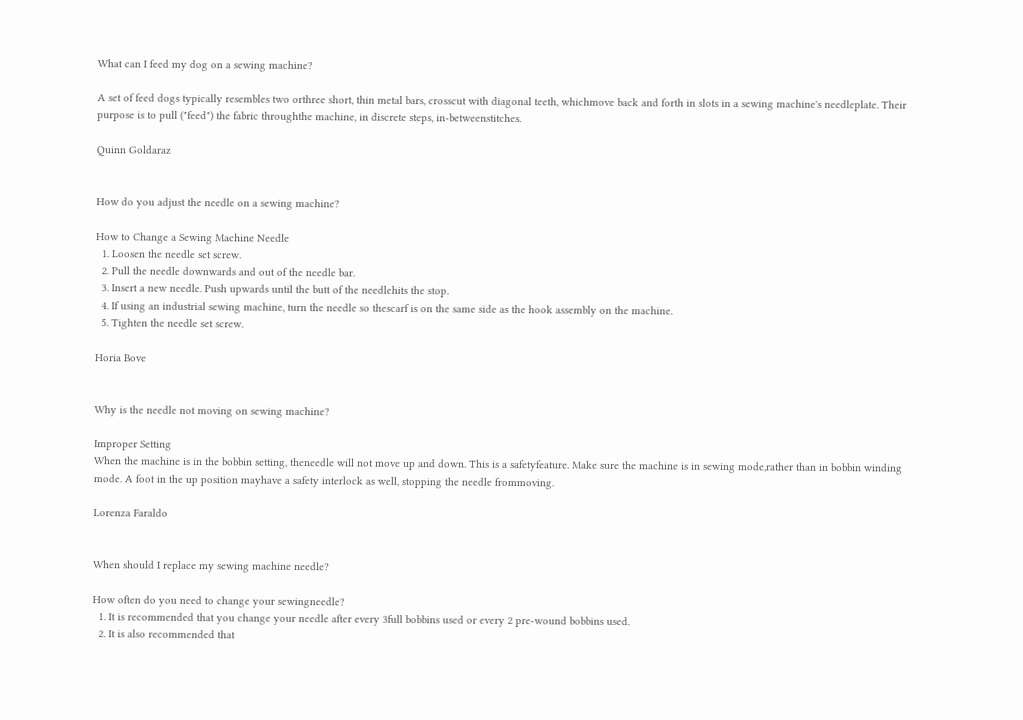What can I feed my dog on a sewing machine?

A set of feed dogs typically resembles two orthree short, thin metal bars, crosscut with diagonal teeth, whichmove back and forth in slots in a sewing machine's needleplate. Their purpose is to pull ("feed") the fabric throughthe machine, in discrete steps, in-betweenstitches.

Quinn Goldaraz


How do you adjust the needle on a sewing machine?

How to Change a Sewing Machine Needle
  1. Loosen the needle set screw.
  2. Pull the needle downwards and out of the needle bar.
  3. Insert a new needle. Push upwards until the butt of the needlehits the stop.
  4. If using an industrial sewing machine, turn the needle so thescarf is on the same side as the hook assembly on the machine.
  5. Tighten the needle set screw.

Horia Bove


Why is the needle not moving on sewing machine?

Improper Setting
When the machine is in the bobbin setting, theneedle will not move up and down. This is a safetyfeature. Make sure the machine is in sewing mode,rather than in bobbin winding mode. A foot in the up position mayhave a safety interlock as well, stopping the needle frommoving.

Lorenza Faraldo


When should I replace my sewing machine needle?

How often do you need to change your sewingneedle?
  1. It is recommended that you change your needle after every 3full bobbins used or every 2 pre-wound bobbins used.
  2. It is also recommended that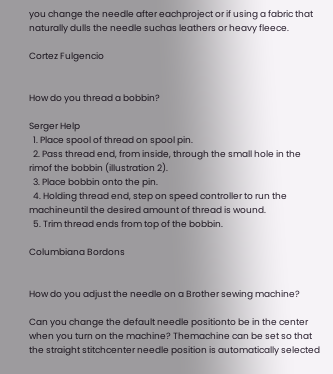you change the needle after eachproject or if using a fabric that naturally dulls the needle suchas leathers or heavy fleece.

Cortez Fulgencio


How do you thread a bobbin?

Serger Help
  1. Place spool of thread on spool pin.
  2. Pass thread end, from inside, through the small hole in the rimof the bobbin (illustration 2).
  3. Place bobbin onto the pin.
  4. Holding thread end, step on speed controller to run the machineuntil the desired amount of thread is wound.
  5. Trim thread ends from top of the bobbin.

Columbiana Bordons


How do you adjust the needle on a Brother sewing machine?

Can you change the default needle positionto be in the center when you turn on the machine? Themachine can be set so that the straight stitchcenter needle position is automatically selected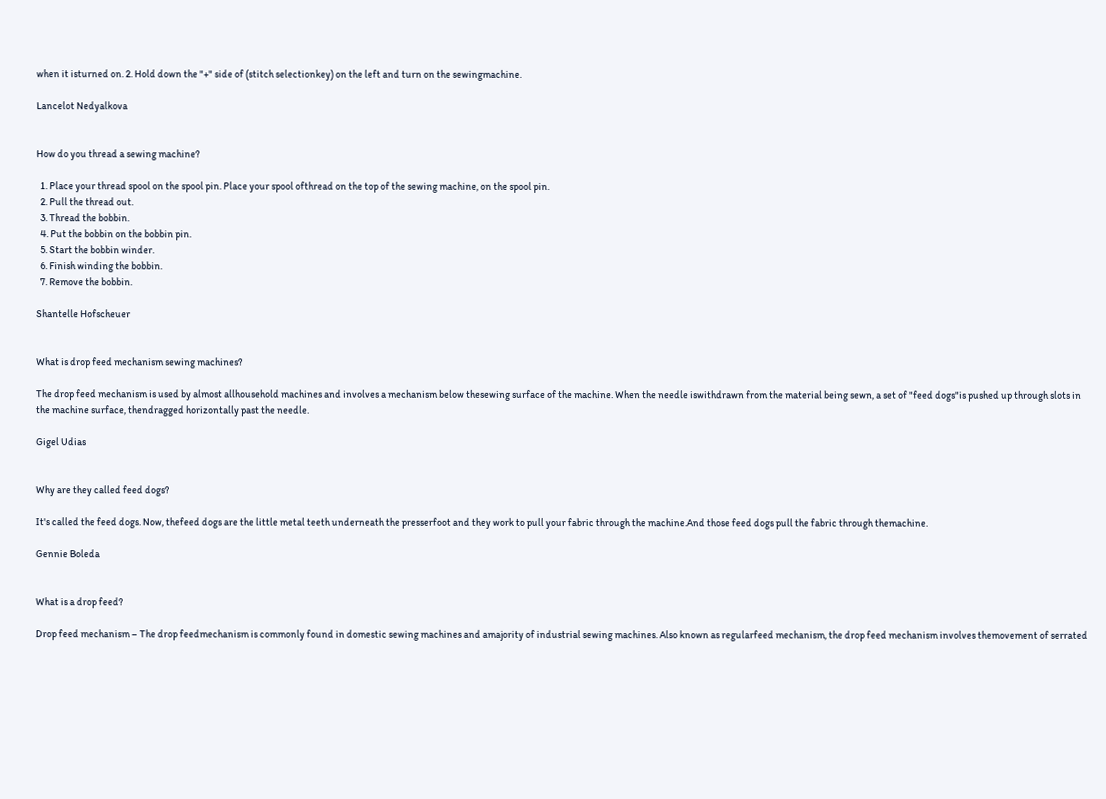when it isturned on. 2. Hold down the "+" side of (stitch selectionkey) on the left and turn on the sewingmachine.

Lancelot Nedyalkova


How do you thread a sewing machine?

  1. Place your thread spool on the spool pin. Place your spool ofthread on the top of the sewing machine, on the spool pin.
  2. Pull the thread out.
  3. Thread the bobbin.
  4. Put the bobbin on the bobbin pin.
  5. Start the bobbin winder.
  6. Finish winding the bobbin.
  7. Remove the bobbin.

Shantelle Hofscheuer


What is drop feed mechanism sewing machines?

The drop feed mechanism is used by almost allhousehold machines and involves a mechanism below thesewing surface of the machine. When the needle iswithdrawn from the material being sewn, a set of "feed dogs"is pushed up through slots in the machine surface, thendragged horizontally past the needle.

Gigel Udias


Why are they called feed dogs?

It's called the feed dogs. Now, thefeed dogs are the little metal teeth underneath the presserfoot and they work to pull your fabric through the machine.And those feed dogs pull the fabric through themachine.

Gennie Boleda


What is a drop feed?

Drop feed mechanism – The drop feedmechanism is commonly found in domestic sewing machines and amajority of industrial sewing machines. Also known as regularfeed mechanism, the drop feed mechanism involves themovement of serrated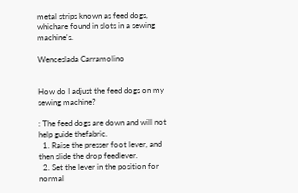metal strips known as feed dogs, whichare found in slots in a sewing machine's.

Wenceslada Carramolino


How do I adjust the feed dogs on my sewing machine?

: The feed dogs are down and will not help guide thefabric.
  1. Raise the presser foot lever, and then slide the drop feedlever.
  2. Set the lever in the position for normal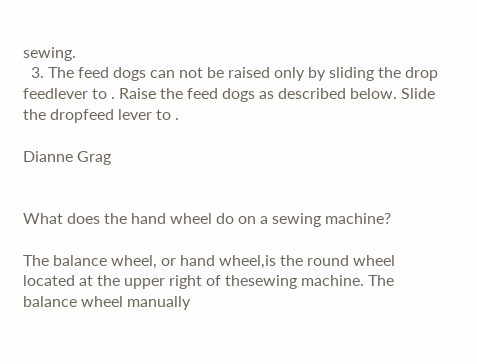sewing.
  3. The feed dogs can not be raised only by sliding the drop feedlever to . Raise the feed dogs as described below. Slide the dropfeed lever to .

Dianne Grag


What does the hand wheel do on a sewing machine?

The balance wheel, or hand wheel,is the round wheel located at the upper right of thesewing machine. The balance wheel manually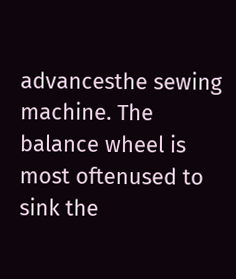advancesthe sewing machine. The balance wheel is most oftenused to sink the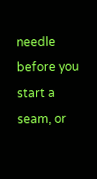needle before you start a seam, or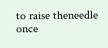to raise theneedle once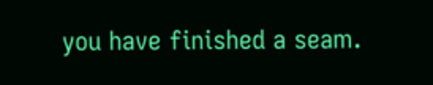you have finished a seam.